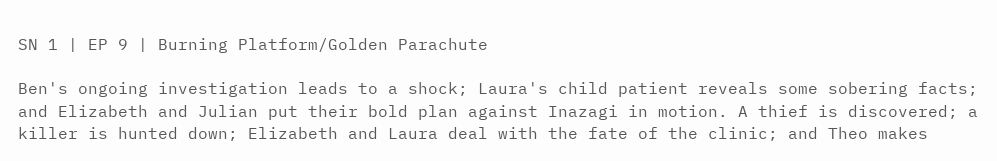SN 1 | EP 9 | Burning Platform/Golden Parachute

Ben's ongoing investigation leads to a shock; Laura's child patient reveals some sobering facts; and Elizabeth and Julian put their bold plan against Inazagi in motion. A thief is discovered; a killer is hunted down; Elizabeth and Laura deal with the fate of the clinic; and Theo makes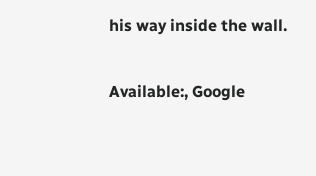his way inside the wall.

Available:, Google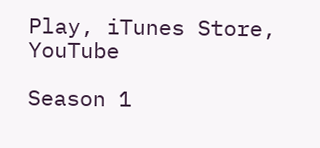Play, iTunes Store, YouTube

Season 1